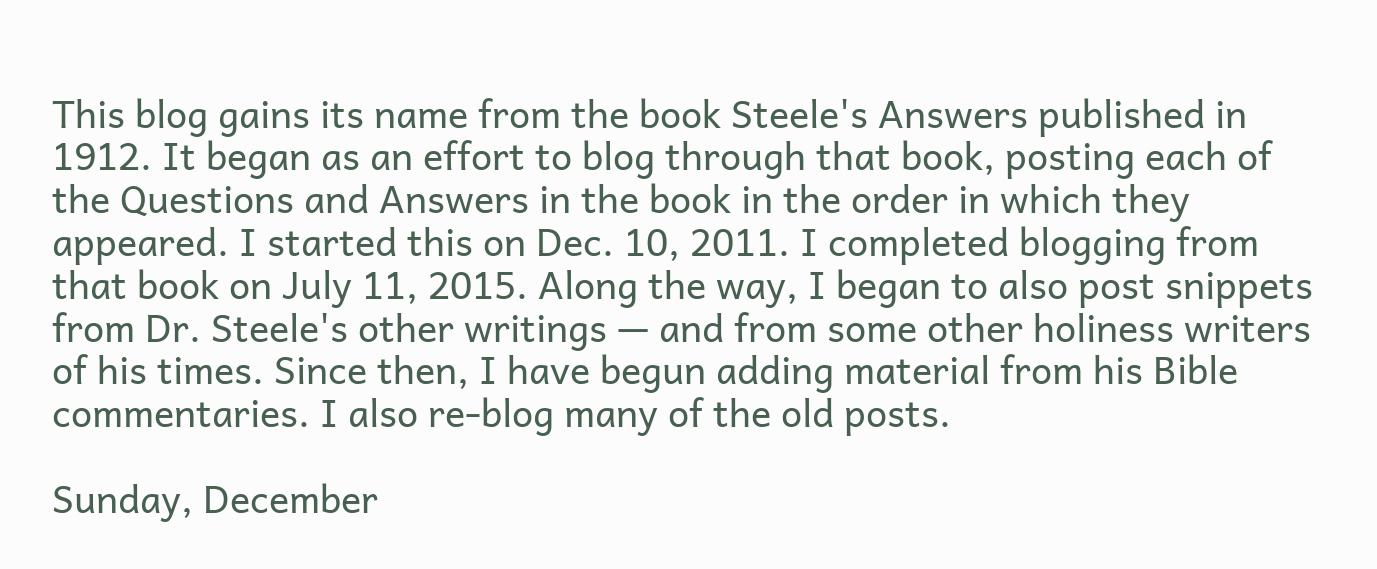This blog gains its name from the book Steele's Answers published in 1912. It began as an effort to blog through that book, posting each of the Questions and Answers in the book in the order in which they appeared. I started this on Dec. 10, 2011. I completed blogging from that book on July 11, 2015. Along the way, I began to also post snippets from Dr. Steele's other writings — and from some other holiness writers of his times. Since then, I have begun adding material from his Bible commentaries. I also re-blog many of the old posts.

Sunday, December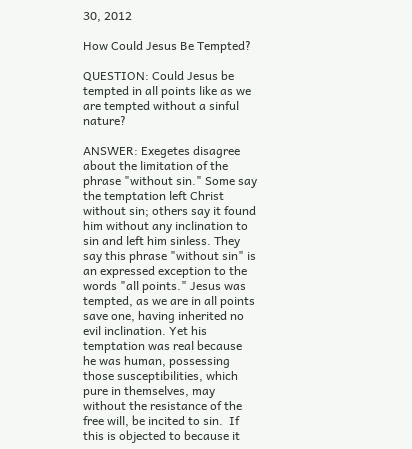30, 2012

How Could Jesus Be Tempted?

QUESTION: Could Jesus be tempted in all points like as we are tempted without a sinful nature?

ANSWER: Exegetes disagree about the limitation of the phrase "without sin." Some say the temptation left Christ without sin; others say it found him without any inclination to sin and left him sinless. They say this phrase "without sin" is an expressed exception to the words "all points." Jesus was tempted, as we are in all points save one, having inherited no evil inclination. Yet his temptation was real because he was human, possessing those susceptibilities, which pure in themselves, may without the resistance of the free will, be incited to sin.  If this is objected to because it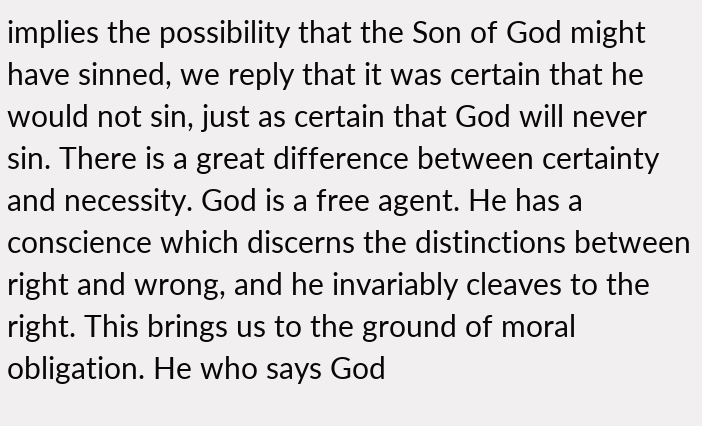implies the possibility that the Son of God might have sinned, we reply that it was certain that he would not sin, just as certain that God will never sin. There is a great difference between certainty and necessity. God is a free agent. He has a conscience which discerns the distinctions between right and wrong, and he invariably cleaves to the right. This brings us to the ground of moral obligation. He who says God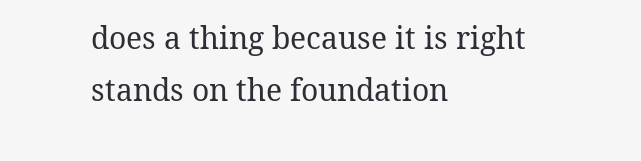does a thing because it is right stands on the foundation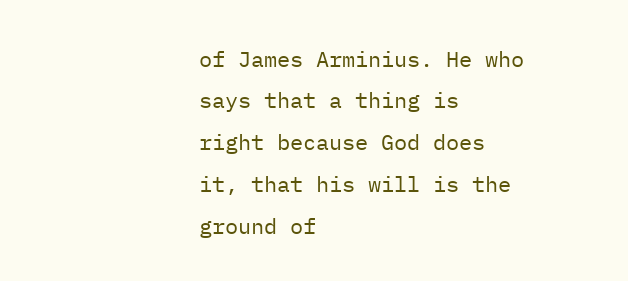of James Arminius. He who says that a thing is right because God does it, that his will is the ground of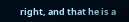right, and that he is a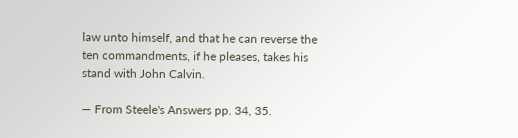law unto himself, and that he can reverse the ten commandments, if he pleases, takes his stand with John Calvin.

— From Steele's Answers pp. 34, 35.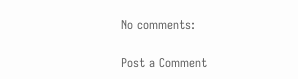No comments:

Post a Comment